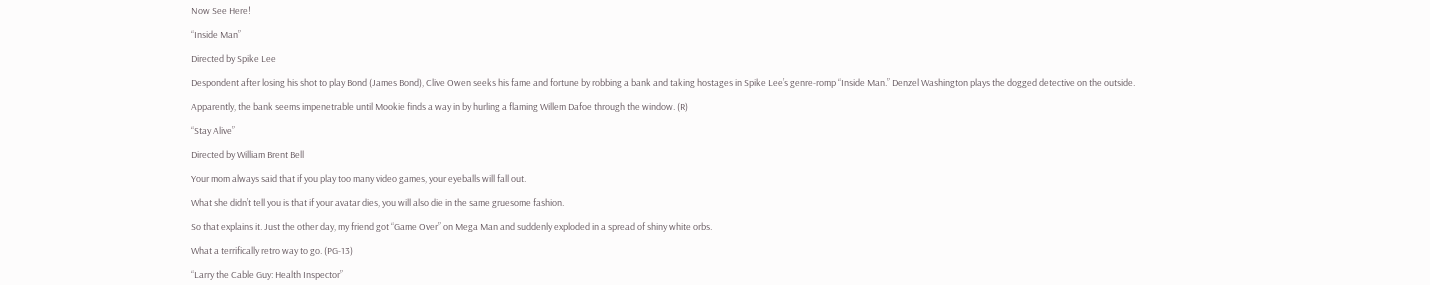Now See Here!

“Inside Man”

Directed by Spike Lee

Despondent after losing his shot to play Bond (James Bond), Clive Owen seeks his fame and fortune by robbing a bank and taking hostages in Spike Lee’s genre-romp “Inside Man.” Denzel Washington plays the dogged detective on the outside.

Apparently, the bank seems impenetrable until Mookie finds a way in by hurling a flaming Willem Dafoe through the window. (R)

“Stay Alive”

Directed by William Brent Bell

Your mom always said that if you play too many video games, your eyeballs will fall out.

What she didn’t tell you is that if your avatar dies, you will also die in the same gruesome fashion.

So that explains it. Just the other day, my friend got “Game Over” on Mega Man and suddenly exploded in a spread of shiny white orbs.

What a terrifically retro way to go. (PG-13)

“Larry the Cable Guy: Health Inspector”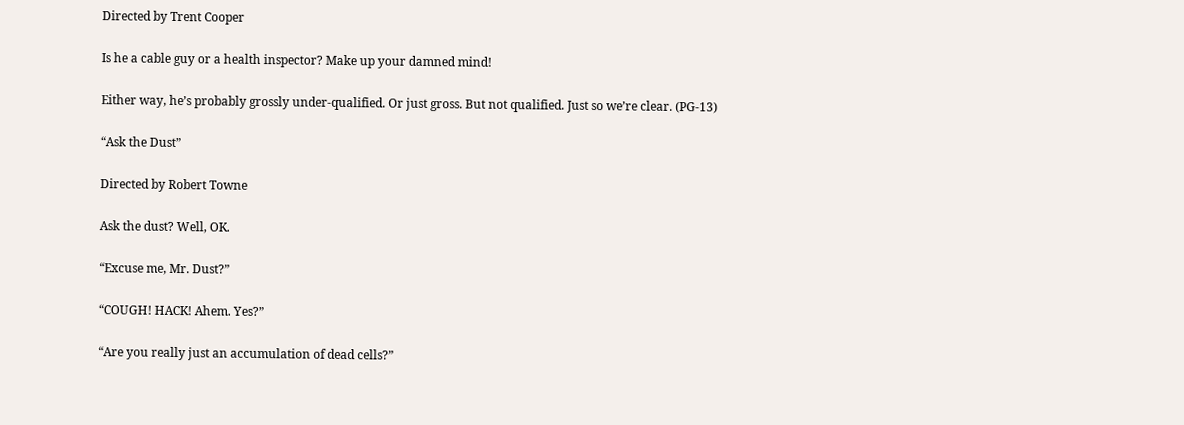Directed by Trent Cooper

Is he a cable guy or a health inspector? Make up your damned mind!

Either way, he’s probably grossly under-qualified. Or just gross. But not qualified. Just so we’re clear. (PG-13)

“Ask the Dust”

Directed by Robert Towne

Ask the dust? Well, OK.

“Excuse me, Mr. Dust?”

“COUGH! HACK! Ahem. Yes?”

“Are you really just an accumulation of dead cells?”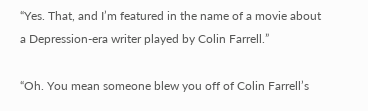“Yes. That, and I’m featured in the name of a movie about a Depression-era writer played by Colin Farrell.”

“Oh. You mean someone blew you off of Colin Farrell’s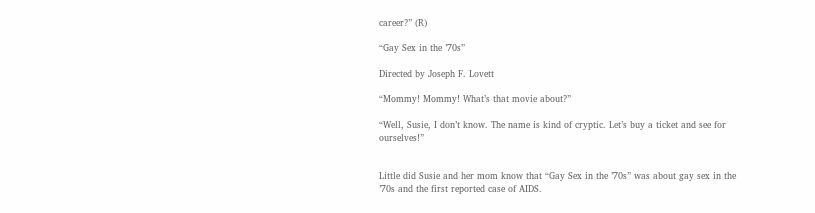career?” (R)

“Gay Sex in the ’70s”

Directed by Joseph F. Lovett

“Mommy! Mommy! What’s that movie about?”

“Well, Susie, I don’t know. The name is kind of cryptic. Let’s buy a ticket and see for ourselves!”


Little did Susie and her mom know that “Gay Sex in the ’70s” was about gay sex in the ’70s and the first reported case of AIDS.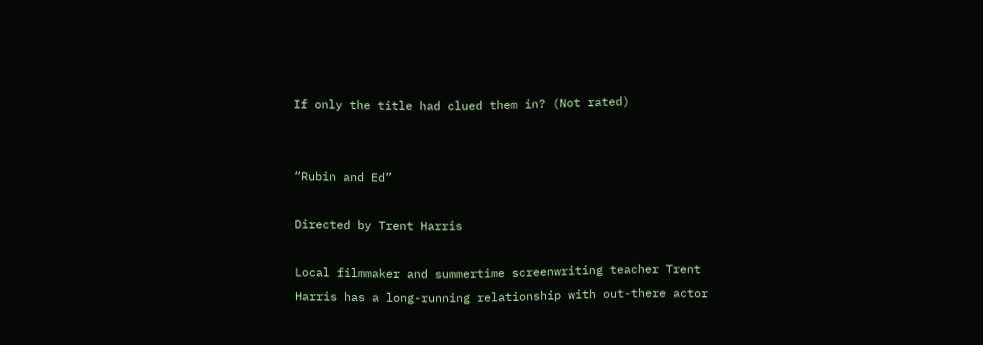If only the title had clued them in? (Not rated)


“Rubin and Ed”

Directed by Trent Harris

Local filmmaker and summertime screenwriting teacher Trent Harris has a long-running relationship with out-there actor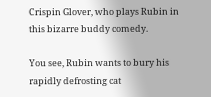Crispin Glover, who plays Rubin in this bizarre buddy comedy.

You see, Rubin wants to bury his rapidly defrosting cat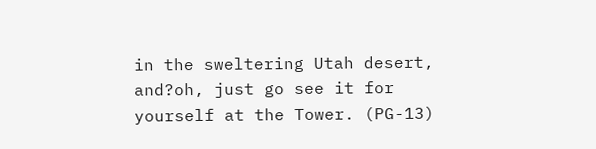in the sweltering Utah desert, and?oh, just go see it for yourself at the Tower. (PG-13)